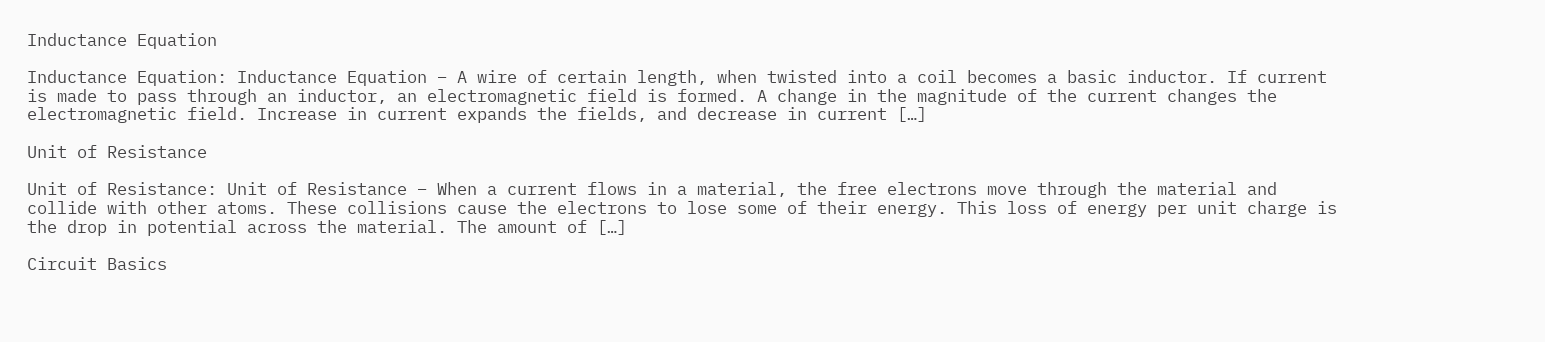Inductance Equation

Inductance Equation: Inductance Equation – A wire of certain length, when twisted into a coil becomes a basic inductor. If current is made to pass through an inductor, an electromagnetic field is formed. A change in the magnitude of the current changes the electromagnetic field. Increase in current expands the fields, and decrease in current […]

Unit of Resistance

Unit of Resistance: Unit of Resistance – When a current flows in a material, the free electrons move through the material and collide with other atoms. These collisions cause the electrons to lose some of their energy. This loss of energy per unit charge is the drop in potential across the material. The amount of […]

Circuit Basics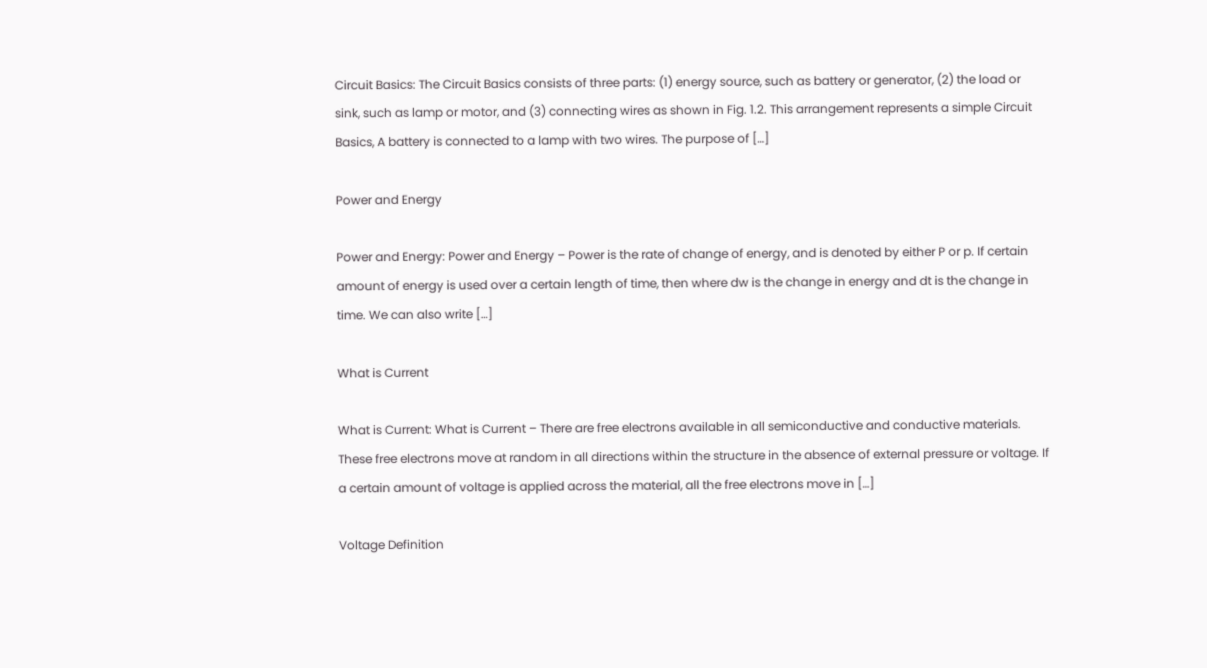Circuit Basics: The Circuit Basics consists of three parts: (1) energy source, such as battery or generator, (2) the load or sink, such as lamp or motor, and (3) connecting wires as shown in Fig. 1.2. This arrangement represents a simple Circuit Basics, A battery is connected to a lamp with two wires. The purpose of […]

Power and Energy

Power and Energy: Power and Energy – Power is the rate of change of energy, and is denoted by either P or p. If certain amount of energy is used over a certain length of time, then where dw is the change in energy and dt is the change in time. We can also write […]

What is Current

What is Current: What is Current – There are free electrons available in all semiconductive and conductive materials. These free electrons move at random in all directions within the structure in the absence of external pressure or voltage. If a certain amount of voltage is applied across the material, all the free electrons move in […]

Voltage Definition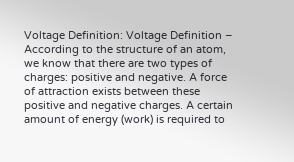Voltage Definition: Voltage Definition – According to the structure of an atom, we know that there are two types of charges: positive and negative. A force of attraction exists between these positive and negative charges. A certain amount of energy (work) is required to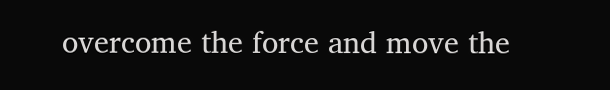overcome the force and move the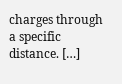charges through a specific distance. […]